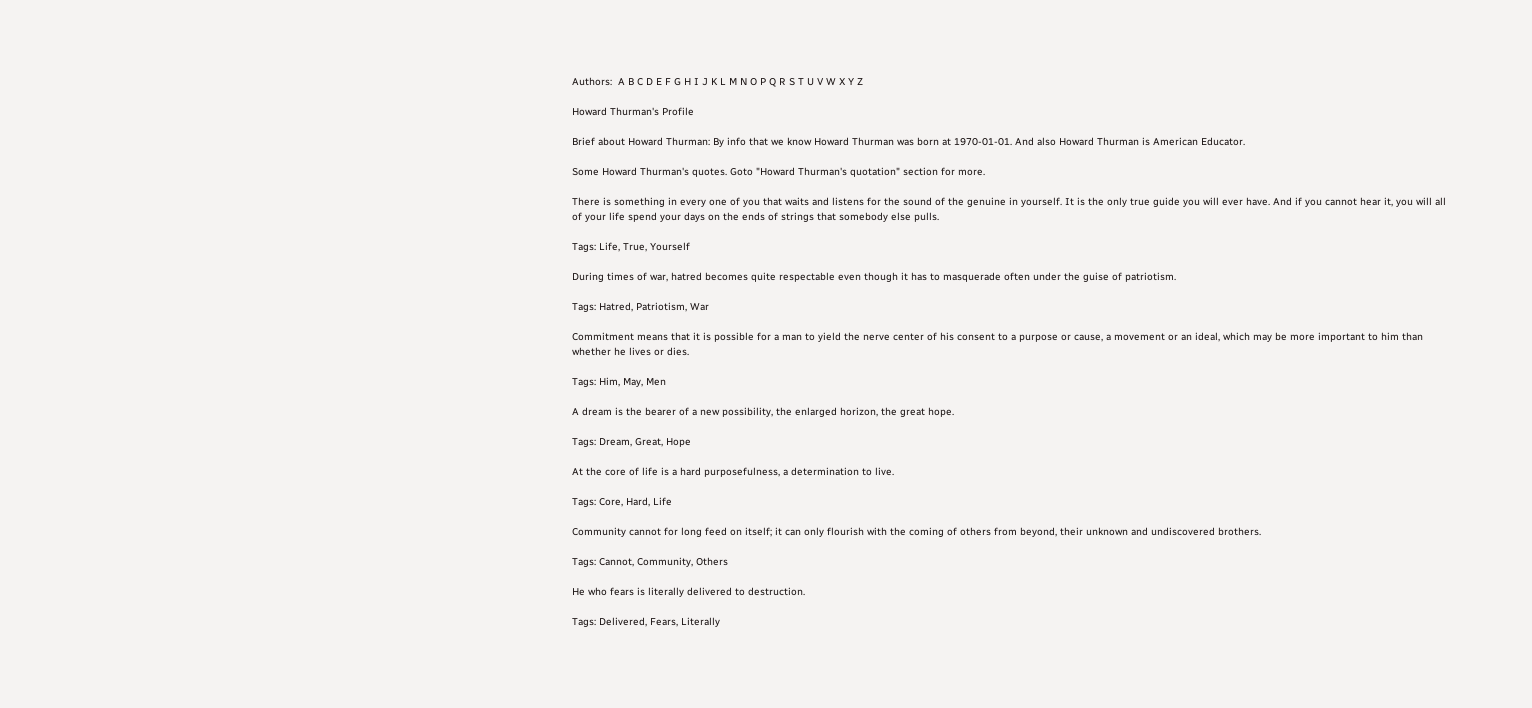Authors:  A B C D E F G H I J K L M N O P Q R S T U V W X Y Z

Howard Thurman's Profile

Brief about Howard Thurman: By info that we know Howard Thurman was born at 1970-01-01. And also Howard Thurman is American Educator.

Some Howard Thurman's quotes. Goto "Howard Thurman's quotation" section for more.

There is something in every one of you that waits and listens for the sound of the genuine in yourself. It is the only true guide you will ever have. And if you cannot hear it, you will all of your life spend your days on the ends of strings that somebody else pulls.

Tags: Life, True, Yourself

During times of war, hatred becomes quite respectable even though it has to masquerade often under the guise of patriotism.

Tags: Hatred, Patriotism, War

Commitment means that it is possible for a man to yield the nerve center of his consent to a purpose or cause, a movement or an ideal, which may be more important to him than whether he lives or dies.

Tags: Him, May, Men

A dream is the bearer of a new possibility, the enlarged horizon, the great hope.

Tags: Dream, Great, Hope

At the core of life is a hard purposefulness, a determination to live.

Tags: Core, Hard, Life

Community cannot for long feed on itself; it can only flourish with the coming of others from beyond, their unknown and undiscovered brothers.

Tags: Cannot, Community, Others

He who fears is literally delivered to destruction.

Tags: Delivered, Fears, Literally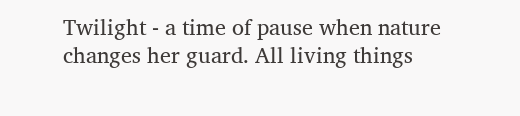Twilight - a time of pause when nature changes her guard. All living things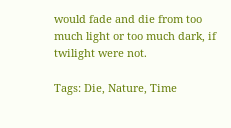would fade and die from too much light or too much dark, if twilight were not.

Tags: Die, Nature, Time